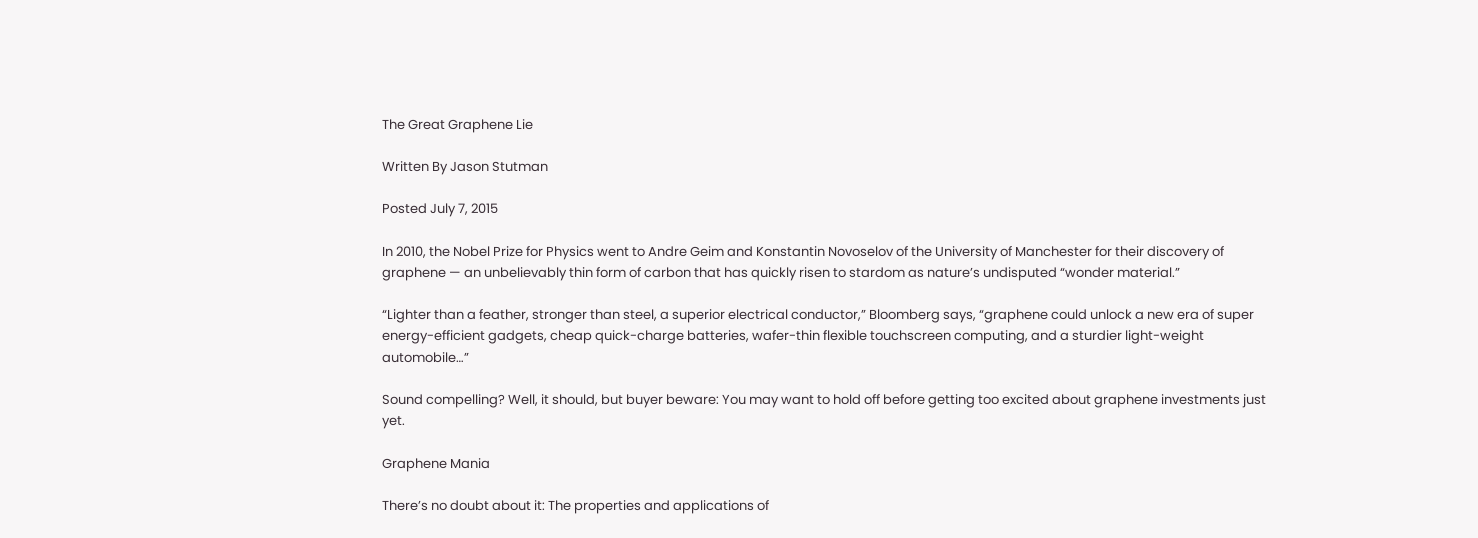The Great Graphene Lie

Written By Jason Stutman

Posted July 7, 2015

In 2010, the Nobel Prize for Physics went to Andre Geim and Konstantin Novoselov of the University of Manchester for their discovery of graphene — an unbelievably thin form of carbon that has quickly risen to stardom as nature’s undisputed “wonder material.”

“Lighter than a feather, stronger than steel, a superior electrical conductor,” Bloomberg says, “graphene could unlock a new era of super energy-efficient gadgets, cheap quick-charge batteries, wafer-thin flexible touchscreen computing, and a sturdier light-weight automobile…”

Sound compelling? Well, it should, but buyer beware: You may want to hold off before getting too excited about graphene investments just yet.

Graphene Mania

There’s no doubt about it: The properties and applications of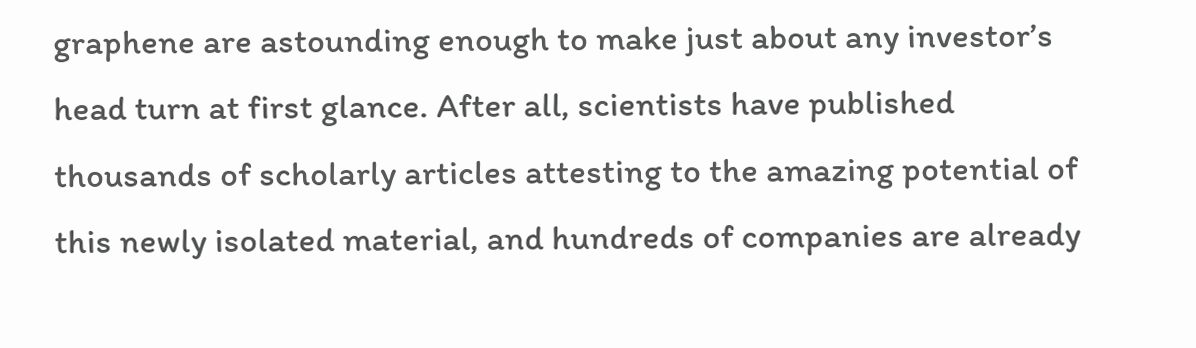graphene are astounding enough to make just about any investor’s head turn at first glance. After all, scientists have published thousands of scholarly articles attesting to the amazing potential of this newly isolated material, and hundreds of companies are already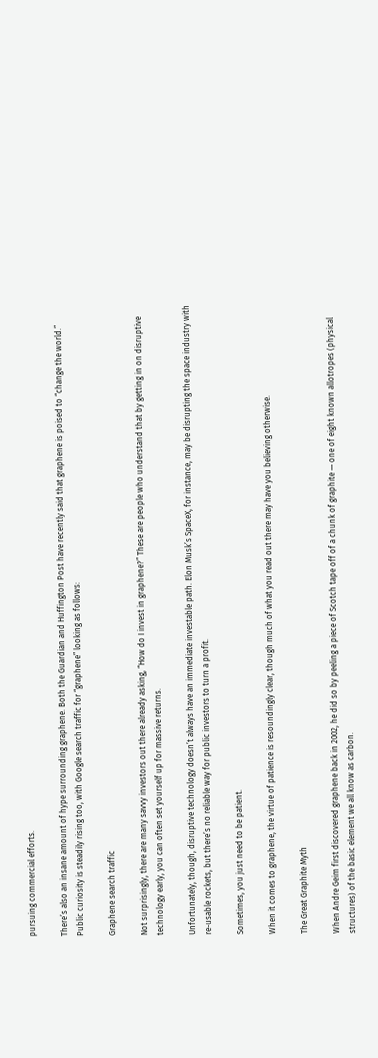pursuing commercial efforts.

There’s also an insane amount of hype surrounding graphene. Both the Guardian and Huffington Post have recently said that graphene is poised to “change the world.” Public curiosity is steadily rising too, with Google search traffic for “graphene” looking as follows:

Graphene search traffic

Not surprisingly, there are many savvy investors out there already asking, “How do I invest in graphene?” These are people who understand that by getting in on disruptive technology early, you can often set yourself up for massive returns.

Unfortunately, though, disruptive technology doesn’t always have an immediate investable path. Elon Musk’s SpaceX, for instance, may be disrupting the space industry with re-usable rockets, but there’s no reliable way for public investors to turn a profit.

Sometimes, you just need to be patient.

When it comes to graphene, the virtue of patience is resoundingly clear, though much of what you read out there may have you believing otherwise.

The Great Graphite Myth

When Andre Geim first discovered graphene back in 2002, he did so by peeling a piece of Scotch tape off of a chunk of graphite — one of eight known allotropes (physical structures) of the basic element we all know as carbon.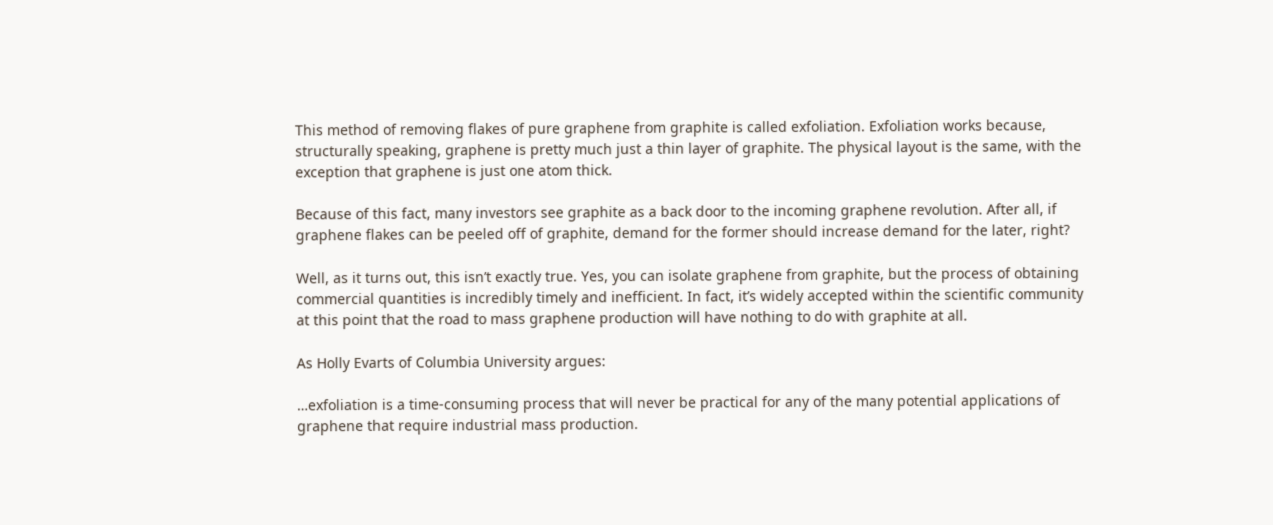This method of removing flakes of pure graphene from graphite is called exfoliation. Exfoliation works because, structurally speaking, graphene is pretty much just a thin layer of graphite. The physical layout is the same, with the exception that graphene is just one atom thick.

Because of this fact, many investors see graphite as a back door to the incoming graphene revolution. After all, if graphene flakes can be peeled off of graphite, demand for the former should increase demand for the later, right?

Well, as it turns out, this isn’t exactly true. Yes, you can isolate graphene from graphite, but the process of obtaining commercial quantities is incredibly timely and inefficient. In fact, it’s widely accepted within the scientific community at this point that the road to mass graphene production will have nothing to do with graphite at all.

As Holly Evarts of Columbia University argues:

…exfoliation is a time-consuming process that will never be practical for any of the many potential applications of graphene that require industrial mass production.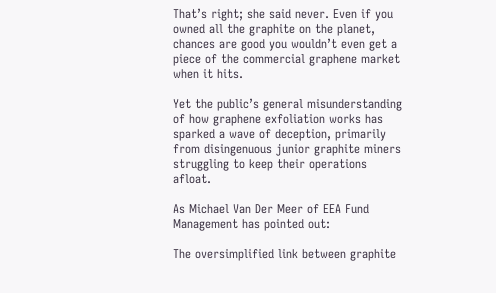That’s right; she said never. Even if you owned all the graphite on the planet, chances are good you wouldn’t even get a piece of the commercial graphene market when it hits.

Yet the public’s general misunderstanding of how graphene exfoliation works has sparked a wave of deception, primarily from disingenuous junior graphite miners struggling to keep their operations afloat.

As Michael Van Der Meer of EEA Fund Management has pointed out:

The oversimplified link between graphite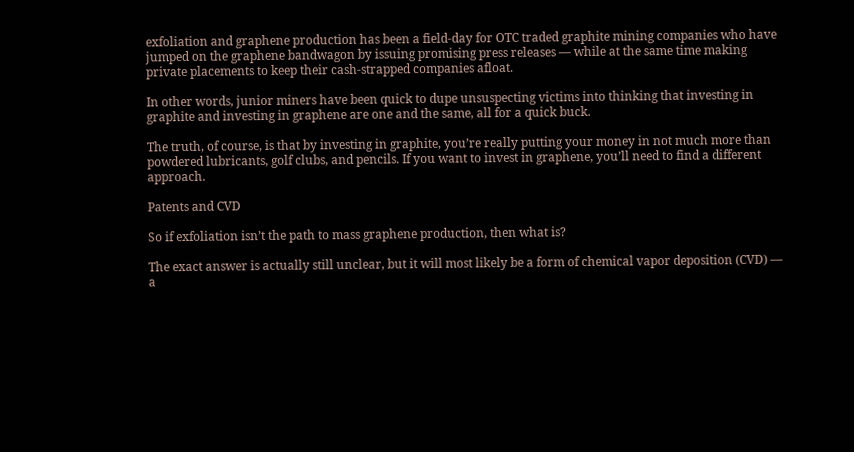exfoliation and graphene production has been a field-day for OTC traded graphite mining companies who have jumped on the graphene bandwagon by issuing promising press releases — while at the same time making private placements to keep their cash-strapped companies afloat.

In other words, junior miners have been quick to dupe unsuspecting victims into thinking that investing in graphite and investing in graphene are one and the same, all for a quick buck.

The truth, of course, is that by investing in graphite, you’re really putting your money in not much more than powdered lubricants, golf clubs, and pencils. If you want to invest in graphene, you’ll need to find a different approach.

Patents and CVD

So if exfoliation isn’t the path to mass graphene production, then what is?

The exact answer is actually still unclear, but it will most likely be a form of chemical vapor deposition (CVD) — a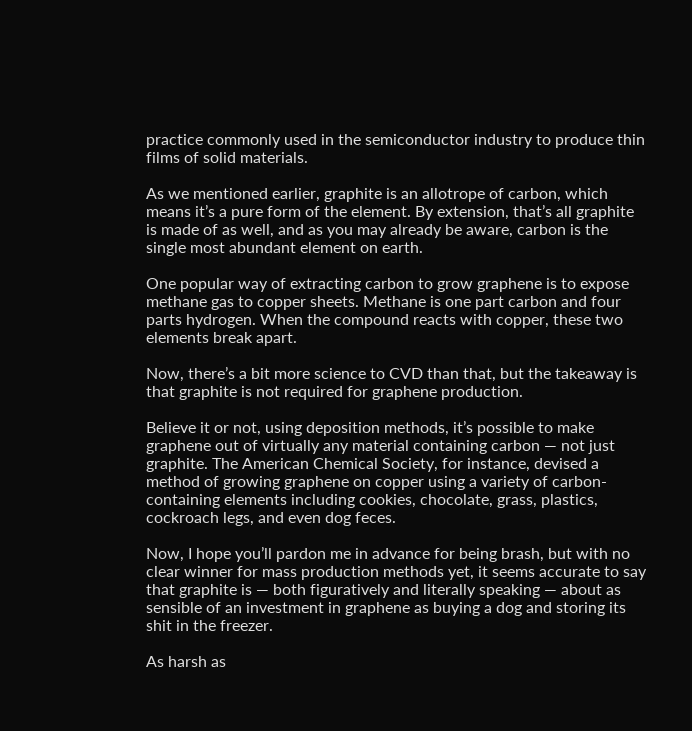practice commonly used in the semiconductor industry to produce thin films of solid materials.

As we mentioned earlier, graphite is an allotrope of carbon, which means it’s a pure form of the element. By extension, that’s all graphite is made of as well, and as you may already be aware, carbon is the single most abundant element on earth.

One popular way of extracting carbon to grow graphene is to expose methane gas to copper sheets. Methane is one part carbon and four parts hydrogen. When the compound reacts with copper, these two elements break apart.

Now, there’s a bit more science to CVD than that, but the takeaway is that graphite is not required for graphene production.

Believe it or not, using deposition methods, it’s possible to make graphene out of virtually any material containing carbon — not just graphite. The American Chemical Society, for instance, devised a method of growing graphene on copper using a variety of carbon-containing elements including cookies, chocolate, grass, plastics, cockroach legs, and even dog feces.

Now, I hope you’ll pardon me in advance for being brash, but with no clear winner for mass production methods yet, it seems accurate to say that graphite is — both figuratively and literally speaking — about as sensible of an investment in graphene as buying a dog and storing its shit in the freezer.

As harsh as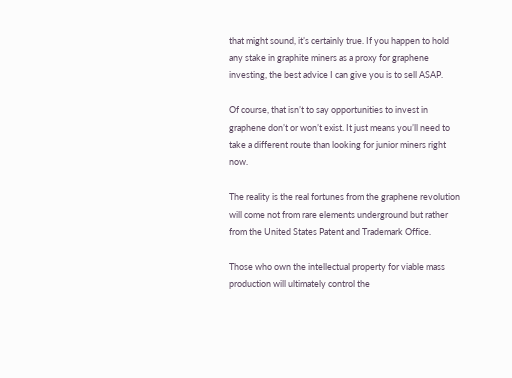that might sound, it’s certainly true. If you happen to hold any stake in graphite miners as a proxy for graphene investing, the best advice I can give you is to sell ASAP.

Of course, that isn’t to say opportunities to invest in graphene don’t or won’t exist. It just means you’ll need to take a different route than looking for junior miners right now.

The reality is the real fortunes from the graphene revolution will come not from rare elements underground but rather from the United States Patent and Trademark Office.

Those who own the intellectual property for viable mass production will ultimately control the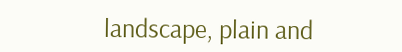landscape, plain and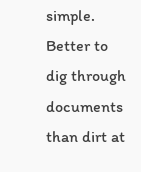simple. Better to dig through documents than dirt at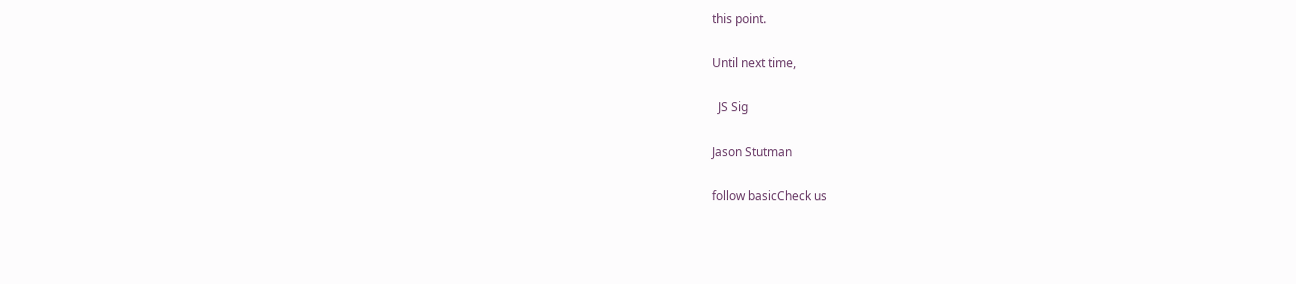this point.

Until next time,

  JS Sig

Jason Stutman

follow basicCheck us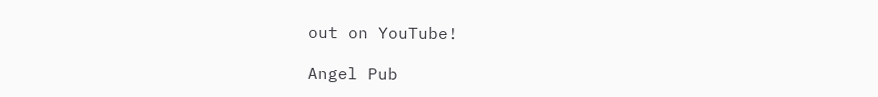out on YouTube!

Angel Pub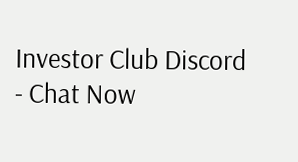Investor Club Discord - Chat Now